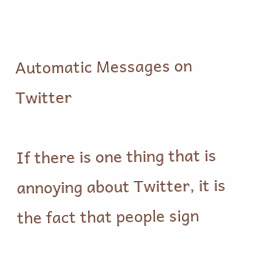Automatic Messages on Twitter

If there is one thing that is annoying about Twitter, it is the fact that people sign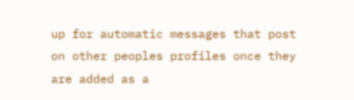up for automatic messages that post on other peoples profiles once they are added as a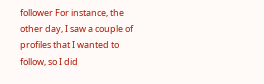follower For instance, the other day, I saw a couple of profiles that I wanted to follow, so I did